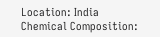Location: India
Chemical Composition: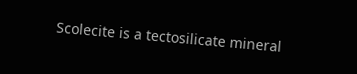Scolecite is a tectosilicate mineral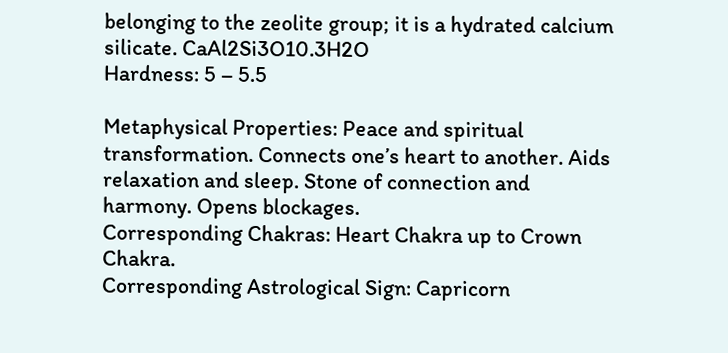belonging to the zeolite group; it is a hydrated calcium silicate. CaAl2Si3O10.3H2O
Hardness: 5 – 5.5

Metaphysical Properties: Peace and spiritual transformation. Connects one’s heart to another. Aids relaxation and sleep. Stone of connection and harmony. Opens blockages.
Corresponding Chakras: Heart Chakra up to Crown Chakra.
Corresponding Astrological Sign: Capricorn